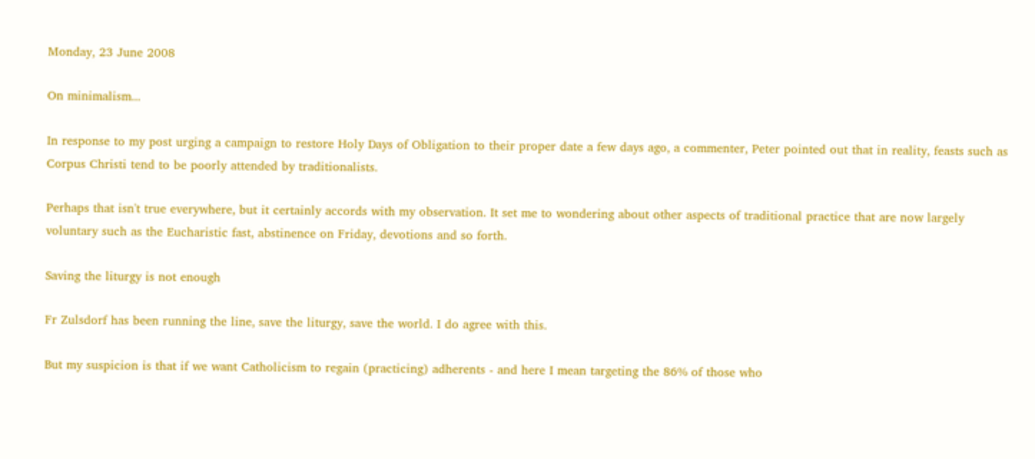Monday, 23 June 2008

On minimalism...

In response to my post urging a campaign to restore Holy Days of Obligation to their proper date a few days ago, a commenter, Peter pointed out that in reality, feasts such as Corpus Christi tend to be poorly attended by traditionalists.

Perhaps that isn't true everywhere, but it certainly accords with my observation. It set me to wondering about other aspects of traditional practice that are now largely voluntary such as the Eucharistic fast, abstinence on Friday, devotions and so forth.

Saving the liturgy is not enough

Fr Zulsdorf has been running the line, save the liturgy, save the world. I do agree with this.

But my suspicion is that if we want Catholicism to regain (practicing) adherents - and here I mean targeting the 86% of those who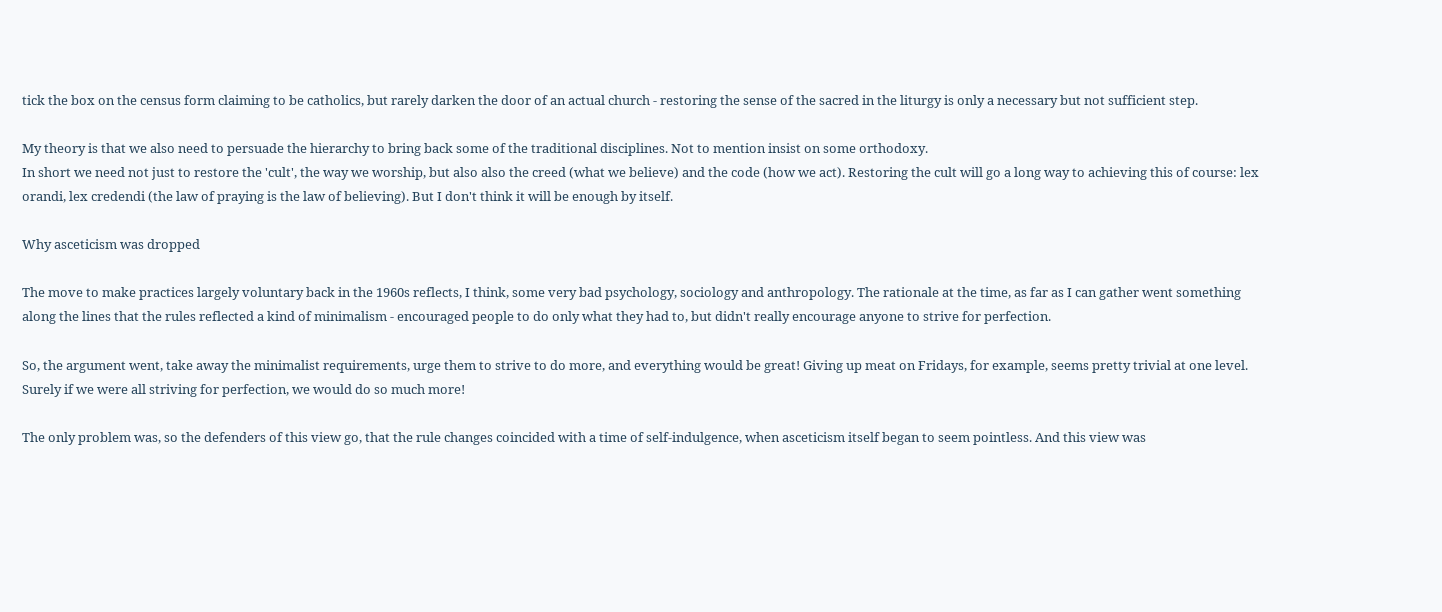tick the box on the census form claiming to be catholics, but rarely darken the door of an actual church - restoring the sense of the sacred in the liturgy is only a necessary but not sufficient step.

My theory is that we also need to persuade the hierarchy to bring back some of the traditional disciplines. Not to mention insist on some orthodoxy.
In short we need not just to restore the 'cult', the way we worship, but also also the creed (what we believe) and the code (how we act). Restoring the cult will go a long way to achieving this of course: lex orandi, lex credendi (the law of praying is the law of believing). But I don't think it will be enough by itself.

Why asceticism was dropped

The move to make practices largely voluntary back in the 1960s reflects, I think, some very bad psychology, sociology and anthropology. The rationale at the time, as far as I can gather went something along the lines that the rules reflected a kind of minimalism - encouraged people to do only what they had to, but didn't really encourage anyone to strive for perfection.

So, the argument went, take away the minimalist requirements, urge them to strive to do more, and everything would be great! Giving up meat on Fridays, for example, seems pretty trivial at one level. Surely if we were all striving for perfection, we would do so much more!

The only problem was, so the defenders of this view go, that the rule changes coincided with a time of self-indulgence, when asceticism itself began to seem pointless. And this view was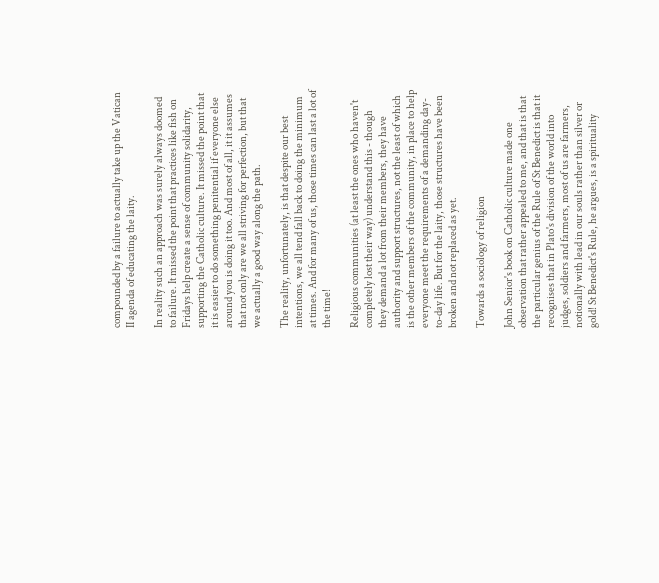compounded by a failure to actually take up the Vatican II agenda of educating the laity.

In reality such an approach was surely always doomed to failure. It missed the point that practices like fish on Fridays help create a sense of community solidarity, supporting the Catholic culture. It missed the point that it is easier to do something penitential if everyone else around you is doing it too. And most of all, it it assumes that not only are we all striving for perfection, but that we actually a good way along the path.

The reality, unfortunately, is that despite our best intentions, we all tend fall back to doing the minimum at times. And for many of us, those times can last a lot of the time!

Religious communities (at least the ones who haven't completely lost their way) understand this - though they demand a lot from their members, they have authority and support structures, not the least of which is the other members of the community, in place to help everyone meet the requirements of a demanding day-to-day life. But for the laity, those structures have been broken and not replaced as yet.

Towards a sociology of religion

John Senior's book on Catholic culture made one observation that rather appealed to me, and that is that the particular genius of the Rule of St Benedict is that it recognises that in Plato's division of the world into judges, soldiers and farmers, most of us are farmers, notionally with lead in our souls rather than silver or gold! St Benedict's Rule, he argues, is a spirituality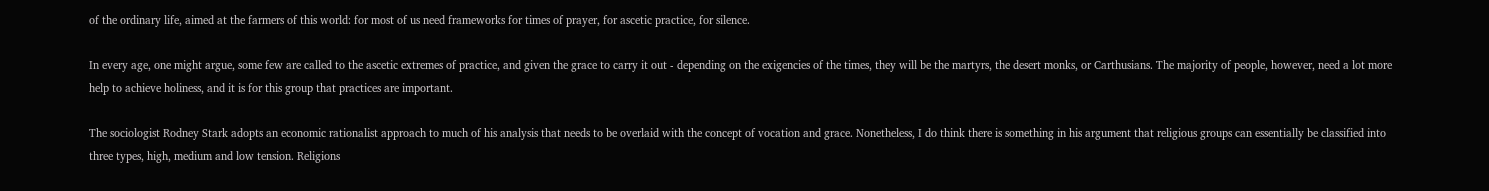of the ordinary life, aimed at the farmers of this world: for most of us need frameworks for times of prayer, for ascetic practice, for silence.

In every age, one might argue, some few are called to the ascetic extremes of practice, and given the grace to carry it out - depending on the exigencies of the times, they will be the martyrs, the desert monks, or Carthusians. The majority of people, however, need a lot more help to achieve holiness, and it is for this group that practices are important.

The sociologist Rodney Stark adopts an economic rationalist approach to much of his analysis that needs to be overlaid with the concept of vocation and grace. Nonetheless, I do think there is something in his argument that religious groups can essentially be classified into three types, high, medium and low tension. Religions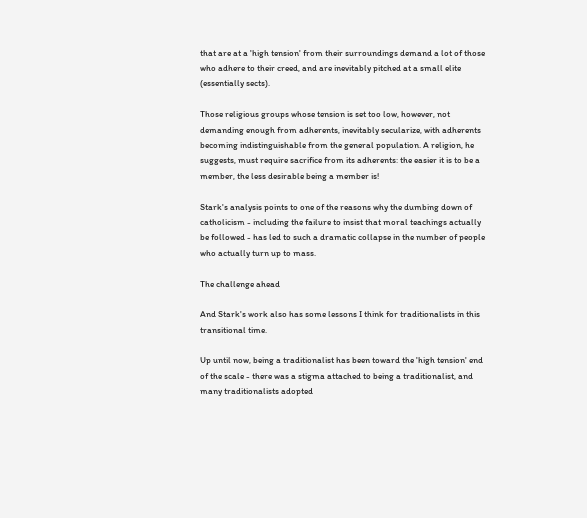that are at a 'high tension' from their surroundings demand a lot of those who adhere to their creed, and are inevitably pitched at a small elite (essentially sects).

Those religious groups whose tension is set too low, however, not demanding enough from adherents, inevitably secularize, with adherents becoming indistinguishable from the general population. A religion, he suggests, must require sacrifice from its adherents: the easier it is to be a member, the less desirable being a member is!

Stark's analysis points to one of the reasons why the dumbing down of catholicism - including the failure to insist that moral teachings actually be followed - has led to such a dramatic collapse in the number of people who actually turn up to mass.

The challenge ahead

And Stark's work also has some lessons I think for traditionalists in this transitional time.

Up until now, being a traditionalist has been toward the 'high tension' end of the scale - there was a stigma attached to being a traditionalist, and many traditionalists adopted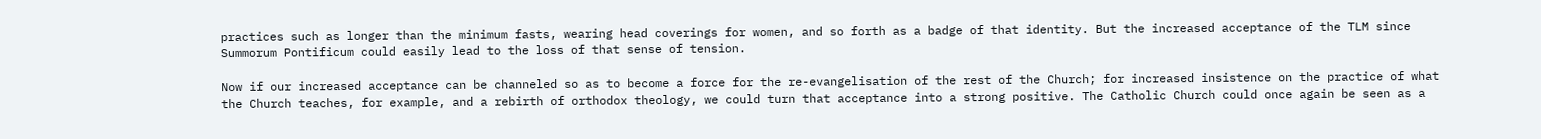practices such as longer than the minimum fasts, wearing head coverings for women, and so forth as a badge of that identity. But the increased acceptance of the TLM since Summorum Pontificum could easily lead to the loss of that sense of tension.

Now if our increased acceptance can be channeled so as to become a force for the re-evangelisation of the rest of the Church; for increased insistence on the practice of what the Church teaches, for example, and a rebirth of orthodox theology, we could turn that acceptance into a strong positive. The Catholic Church could once again be seen as a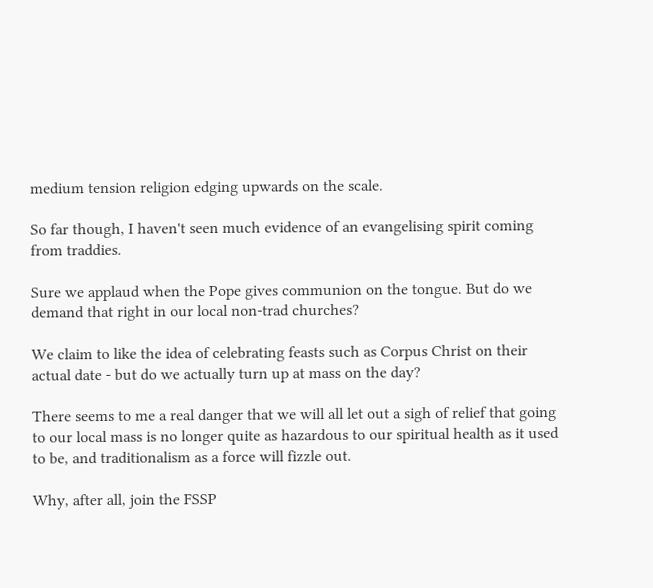medium tension religion edging upwards on the scale.

So far though, I haven't seen much evidence of an evangelising spirit coming from traddies.

Sure we applaud when the Pope gives communion on the tongue. But do we demand that right in our local non-trad churches?

We claim to like the idea of celebrating feasts such as Corpus Christ on their actual date - but do we actually turn up at mass on the day?

There seems to me a real danger that we will all let out a sigh of relief that going to our local mass is no longer quite as hazardous to our spiritual health as it used to be, and traditionalism as a force will fizzle out.

Why, after all, join the FSSP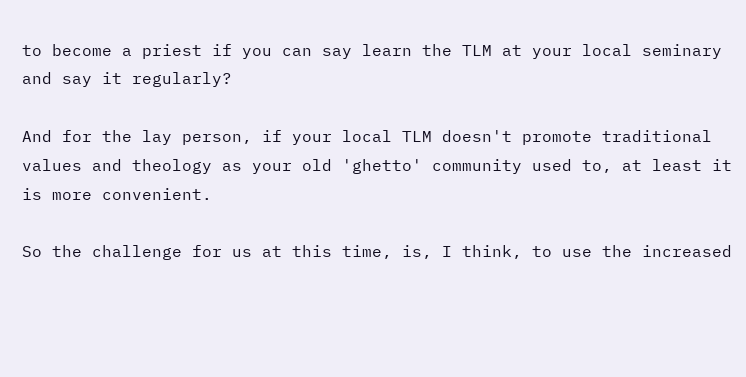to become a priest if you can say learn the TLM at your local seminary and say it regularly?

And for the lay person, if your local TLM doesn't promote traditional values and theology as your old 'ghetto' community used to, at least it is more convenient.

So the challenge for us at this time, is, I think, to use the increased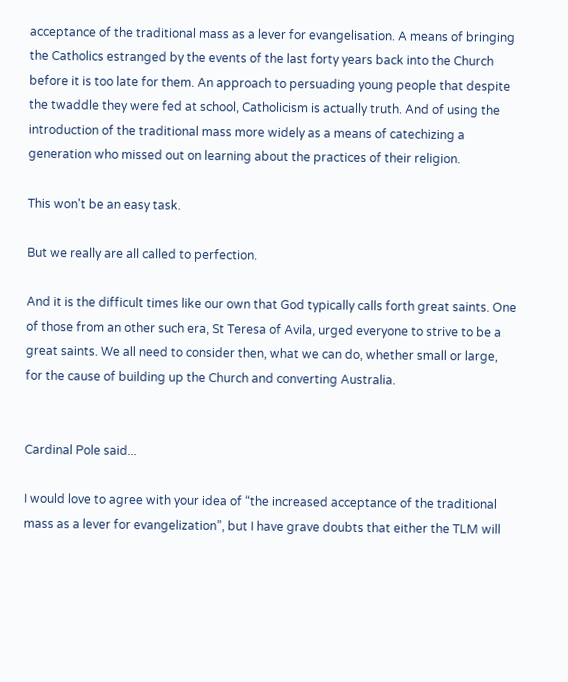acceptance of the traditional mass as a lever for evangelisation. A means of bringing the Catholics estranged by the events of the last forty years back into the Church before it is too late for them. An approach to persuading young people that despite the twaddle they were fed at school, Catholicism is actually truth. And of using the introduction of the traditional mass more widely as a means of catechizing a generation who missed out on learning about the practices of their religion.

This won't be an easy task.

But we really are all called to perfection.

And it is the difficult times like our own that God typically calls forth great saints. One of those from an other such era, St Teresa of Avila, urged everyone to strive to be a great saints. We all need to consider then, what we can do, whether small or large, for the cause of building up the Church and converting Australia.


Cardinal Pole said...

I would love to agree with your idea of “the increased acceptance of the traditional mass as a lever for evangelization”, but I have grave doubts that either the TLM will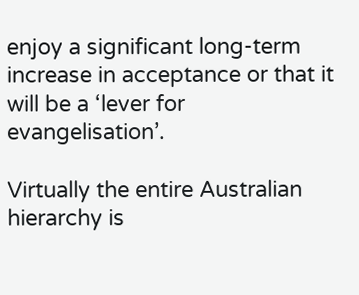enjoy a significant long-term increase in acceptance or that it will be a ‘lever for evangelisation’.

Virtually the entire Australian hierarchy is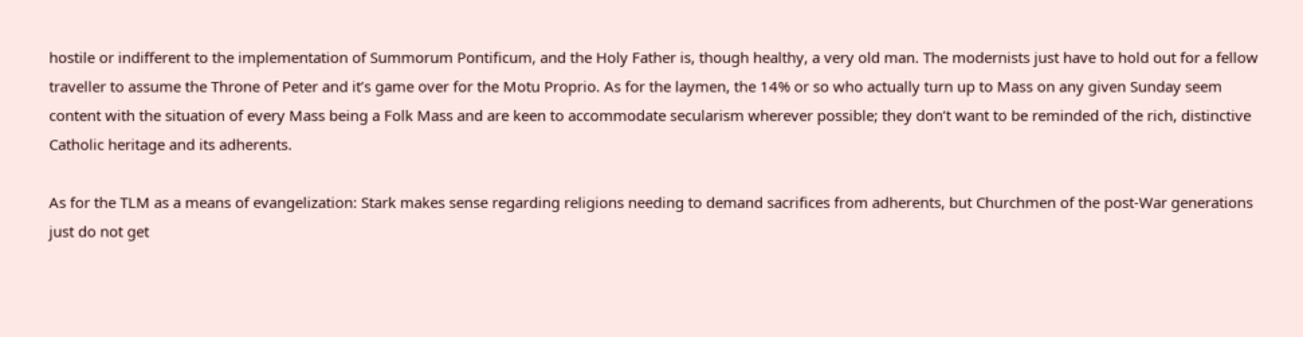hostile or indifferent to the implementation of Summorum Pontificum, and the Holy Father is, though healthy, a very old man. The modernists just have to hold out for a fellow traveller to assume the Throne of Peter and it’s game over for the Motu Proprio. As for the laymen, the 14% or so who actually turn up to Mass on any given Sunday seem content with the situation of every Mass being a Folk Mass and are keen to accommodate secularism wherever possible; they don’t want to be reminded of the rich, distinctive Catholic heritage and its adherents.

As for the TLM as a means of evangelization: Stark makes sense regarding religions needing to demand sacrifices from adherents, but Churchmen of the post-War generations just do not get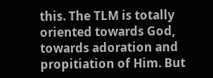this. The TLM is totally oriented towards God, towards adoration and propitiation of Him. But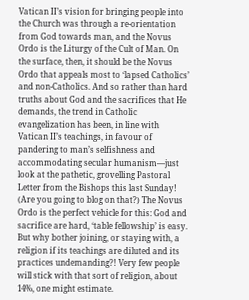Vatican II’s vision for bringing people into the Church was through a re-orientation from God towards man, and the Novus Ordo is the Liturgy of the Cult of Man. On the surface, then, it should be the Novus Ordo that appeals most to ‘lapsed Catholics’ and non-Catholics. And so rather than hard truths about God and the sacrifices that He demands, the trend in Catholic evangelization has been, in line with Vatican II’s teachings, in favour of pandering to man’s selfishness and accommodating secular humanism—just look at the pathetic, grovelling Pastoral Letter from the Bishops this last Sunday! (Are you going to blog on that?) The Novus Ordo is the perfect vehicle for this: God and sacrifice are hard, ‘table fellowship’ is easy. But why bother joining, or staying with, a religion if its teachings are diluted and its practices undemanding?! Very few people will stick with that sort of religion, about 14%, one might estimate.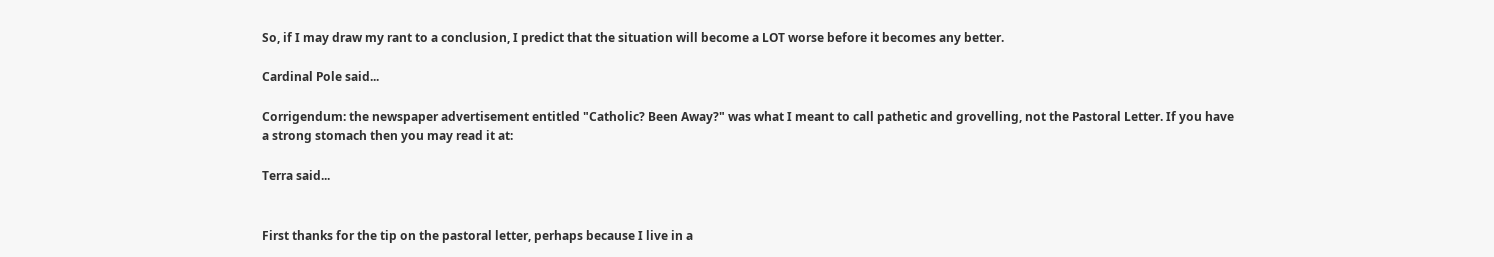So, if I may draw my rant to a conclusion, I predict that the situation will become a LOT worse before it becomes any better.

Cardinal Pole said...

Corrigendum: the newspaper advertisement entitled "Catholic? Been Away?" was what I meant to call pathetic and grovelling, not the Pastoral Letter. If you have a strong stomach then you may read it at:

Terra said...


First thanks for the tip on the pastoral letter, perhaps because I live in a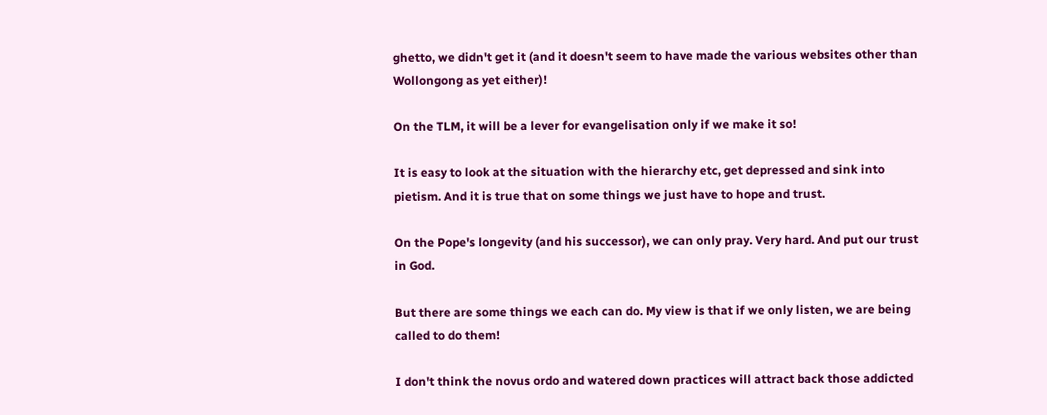ghetto, we didn't get it (and it doesn't seem to have made the various websites other than Wollongong as yet either)!

On the TLM, it will be a lever for evangelisation only if we make it so!

It is easy to look at the situation with the hierarchy etc, get depressed and sink into pietism. And it is true that on some things we just have to hope and trust.

On the Pope's longevity (and his successor), we can only pray. Very hard. And put our trust in God.

But there are some things we each can do. My view is that if we only listen, we are being called to do them!

I don't think the novus ordo and watered down practices will attract back those addicted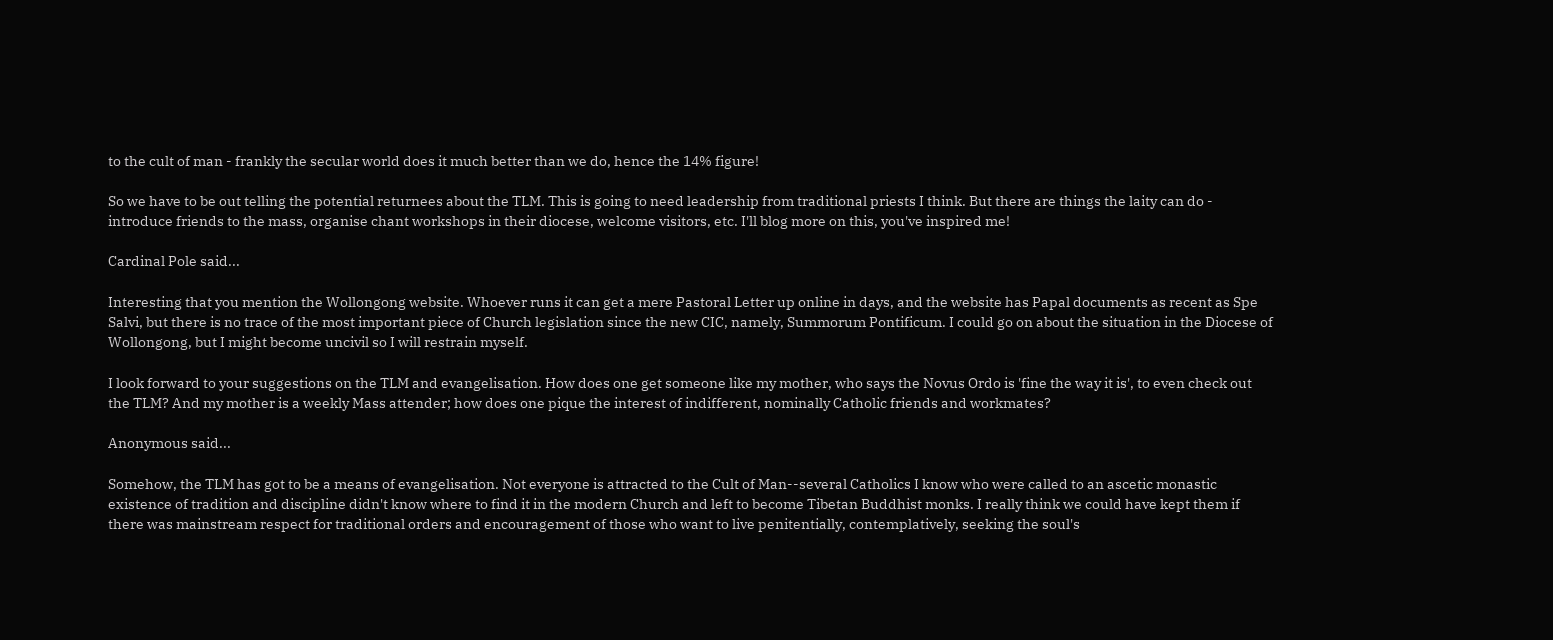to the cult of man - frankly the secular world does it much better than we do, hence the 14% figure!

So we have to be out telling the potential returnees about the TLM. This is going to need leadership from traditional priests I think. But there are things the laity can do - introduce friends to the mass, organise chant workshops in their diocese, welcome visitors, etc. I'll blog more on this, you've inspired me!

Cardinal Pole said...

Interesting that you mention the Wollongong website. Whoever runs it can get a mere Pastoral Letter up online in days, and the website has Papal documents as recent as Spe Salvi, but there is no trace of the most important piece of Church legislation since the new CIC, namely, Summorum Pontificum. I could go on about the situation in the Diocese of Wollongong, but I might become uncivil so I will restrain myself.

I look forward to your suggestions on the TLM and evangelisation. How does one get someone like my mother, who says the Novus Ordo is 'fine the way it is', to even check out the TLM? And my mother is a weekly Mass attender; how does one pique the interest of indifferent, nominally Catholic friends and workmates?

Anonymous said...

Somehow, the TLM has got to be a means of evangelisation. Not everyone is attracted to the Cult of Man--several Catholics I know who were called to an ascetic monastic existence of tradition and discipline didn't know where to find it in the modern Church and left to become Tibetan Buddhist monks. I really think we could have kept them if there was mainstream respect for traditional orders and encouragement of those who want to live penitentially, contemplatively, seeking the soul's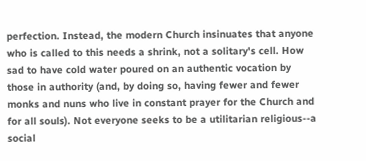perfection. Instead, the modern Church insinuates that anyone who is called to this needs a shrink, not a solitary's cell. How sad to have cold water poured on an authentic vocation by those in authority (and, by doing so, having fewer and fewer monks and nuns who live in constant prayer for the Church and for all souls). Not everyone seeks to be a utilitarian religious--a social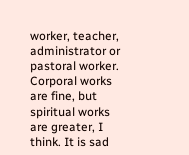worker, teacher, administrator or pastoral worker. Corporal works are fine, but spiritual works are greater, I think. It is sad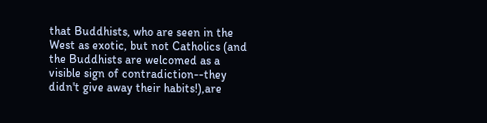that Buddhists, who are seen in the West as exotic, but not Catholics (and the Buddhists are welcomed as a visible sign of contradiction--they didn't give away their habits!),are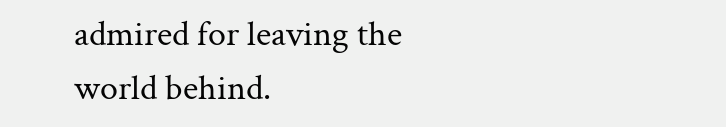admired for leaving the world behind.